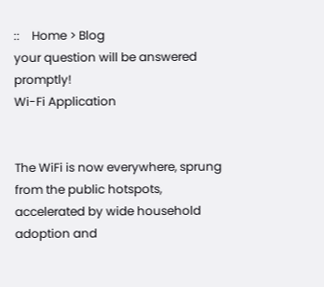::    Home > Blog
your question will be answered promptly!
Wi-Fi Application


The WiFi is now everywhere, sprung from the public hotspots, accelerated by wide household adoption and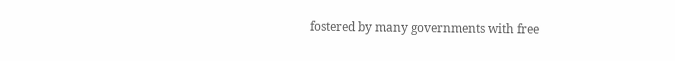fostered by many governments with free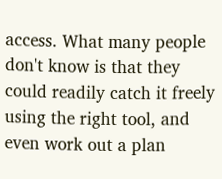access. What many people don't know is that they could readily catch it freely using the right tool, and even work out a plan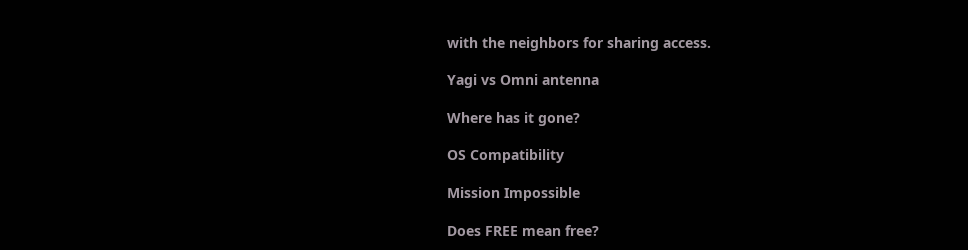with the neighbors for sharing access.

Yagi vs Omni antenna

Where has it gone?

OS Compatibility

Mission Impossible

Does FREE mean free?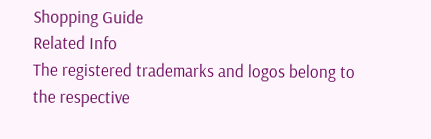Shopping Guide
Related Info
The registered trademarks and logos belong to the respective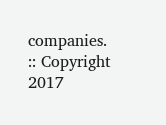companies.
:: Copyright 2017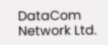DataCom Network Ltd.